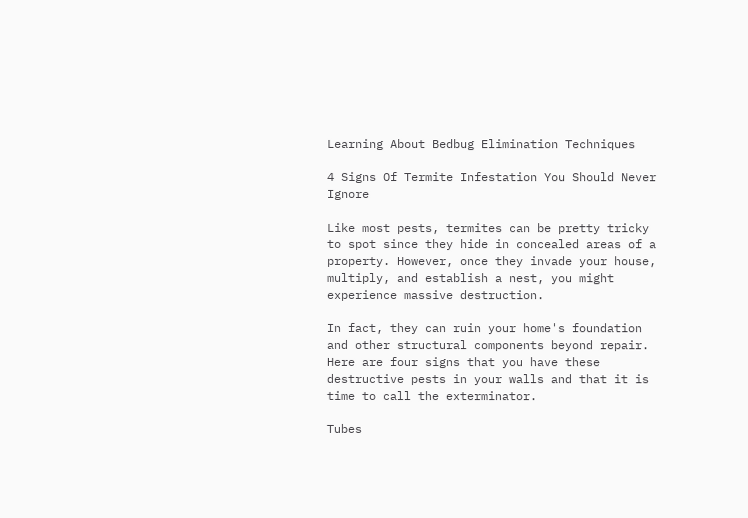Learning About Bedbug Elimination Techniques

4 Signs Of Termite Infestation You Should Never Ignore

Like most pests, termites can be pretty tricky to spot since they hide in concealed areas of a property. However, once they invade your house, multiply, and establish a nest, you might experience massive destruction.

In fact, they can ruin your home's foundation and other structural components beyond repair. Here are four signs that you have these destructive pests in your walls and that it is time to call the exterminator.

Tubes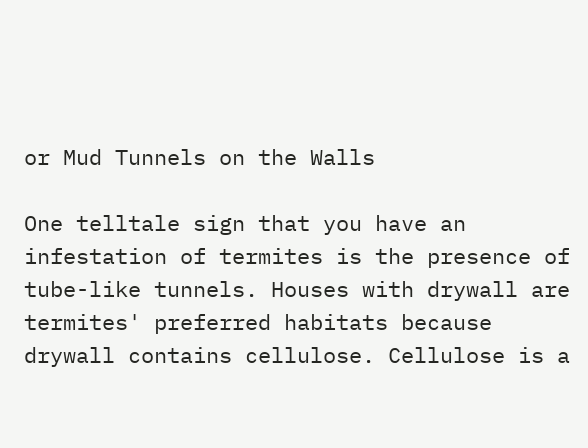or Mud Tunnels on the Walls

One telltale sign that you have an infestation of termites is the presence of tube-like tunnels. Houses with drywall are termites' preferred habitats because drywall contains cellulose. Cellulose is a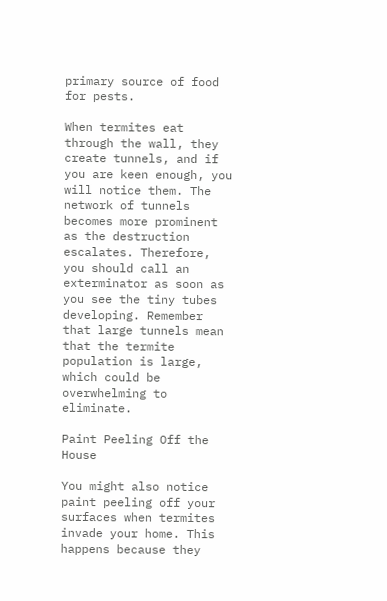primary source of food for pests.

When termites eat through the wall, they create tunnels, and if you are keen enough, you will notice them. The network of tunnels becomes more prominent as the destruction escalates. Therefore, you should call an exterminator as soon as you see the tiny tubes developing. Remember that large tunnels mean that the termite population is large, which could be overwhelming to eliminate.

Paint Peeling Off the House

You might also notice paint peeling off your surfaces when termites invade your home. This happens because they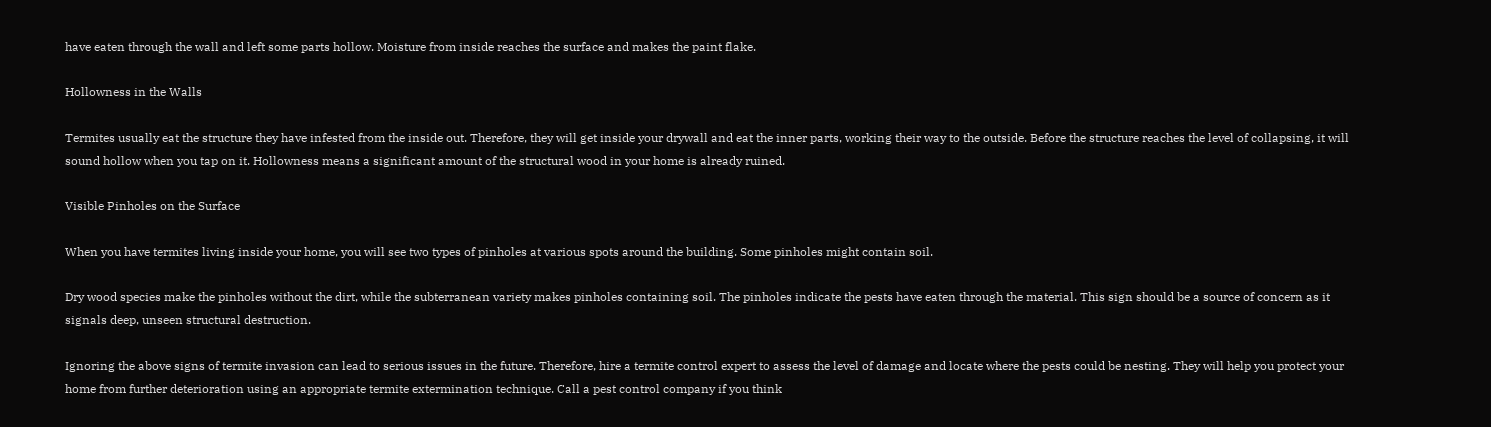have eaten through the wall and left some parts hollow. Moisture from inside reaches the surface and makes the paint flake.

Hollowness in the Walls

Termites usually eat the structure they have infested from the inside out. Therefore, they will get inside your drywall and eat the inner parts, working their way to the outside. Before the structure reaches the level of collapsing, it will sound hollow when you tap on it. Hollowness means a significant amount of the structural wood in your home is already ruined.

Visible Pinholes on the Surface

When you have termites living inside your home, you will see two types of pinholes at various spots around the building. Some pinholes might contain soil.

Dry wood species make the pinholes without the dirt, while the subterranean variety makes pinholes containing soil. The pinholes indicate the pests have eaten through the material. This sign should be a source of concern as it signals deep, unseen structural destruction.

Ignoring the above signs of termite invasion can lead to serious issues in the future. Therefore, hire a termite control expert to assess the level of damage and locate where the pests could be nesting. They will help you protect your home from further deterioration using an appropriate termite extermination technique. Call a pest control company if you think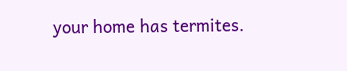your home has termites.